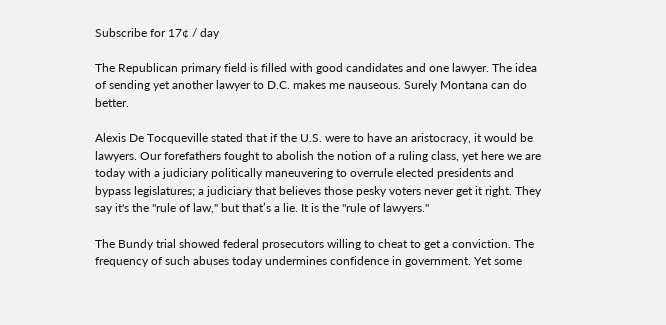Subscribe for 17¢ / day

The Republican primary field is filled with good candidates and one lawyer. The idea of sending yet another lawyer to D.C. makes me nauseous. Surely Montana can do better.

Alexis De Tocqueville stated that if the U.S. were to have an aristocracy, it would be lawyers. Our forefathers fought to abolish the notion of a ruling class, yet here we are today with a judiciary politically maneuvering to overrule elected presidents and bypass legislatures; a judiciary that believes those pesky voters never get it right. They say it's the "rule of law," but that’s a lie. It is the "rule of lawyers."

The Bundy trial showed federal prosecutors willing to cheat to get a conviction. The frequency of such abuses today undermines confidence in government. Yet some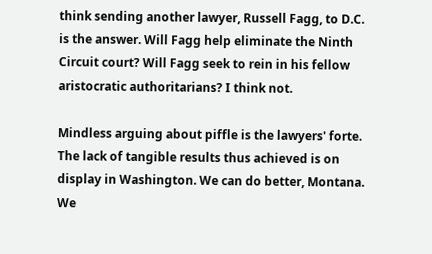think sending another lawyer, Russell Fagg, to D.C. is the answer. Will Fagg help eliminate the Ninth Circuit court? Will Fagg seek to rein in his fellow aristocratic authoritarians? I think not.

Mindless arguing about piffle is the lawyers' forte. The lack of tangible results thus achieved is on display in Washington. We can do better, Montana. We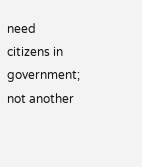need citizens in government; not another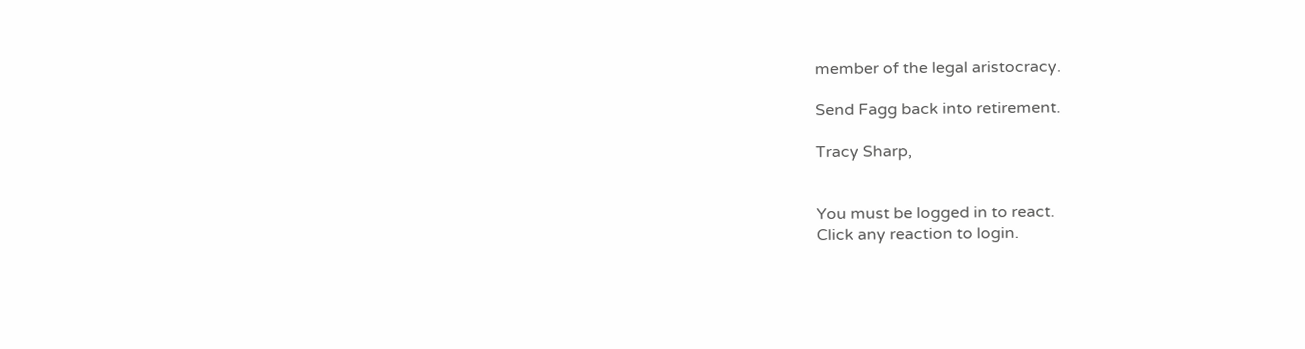member of the legal aristocracy.

Send Fagg back into retirement.

Tracy Sharp,


You must be logged in to react.
Click any reaction to login.